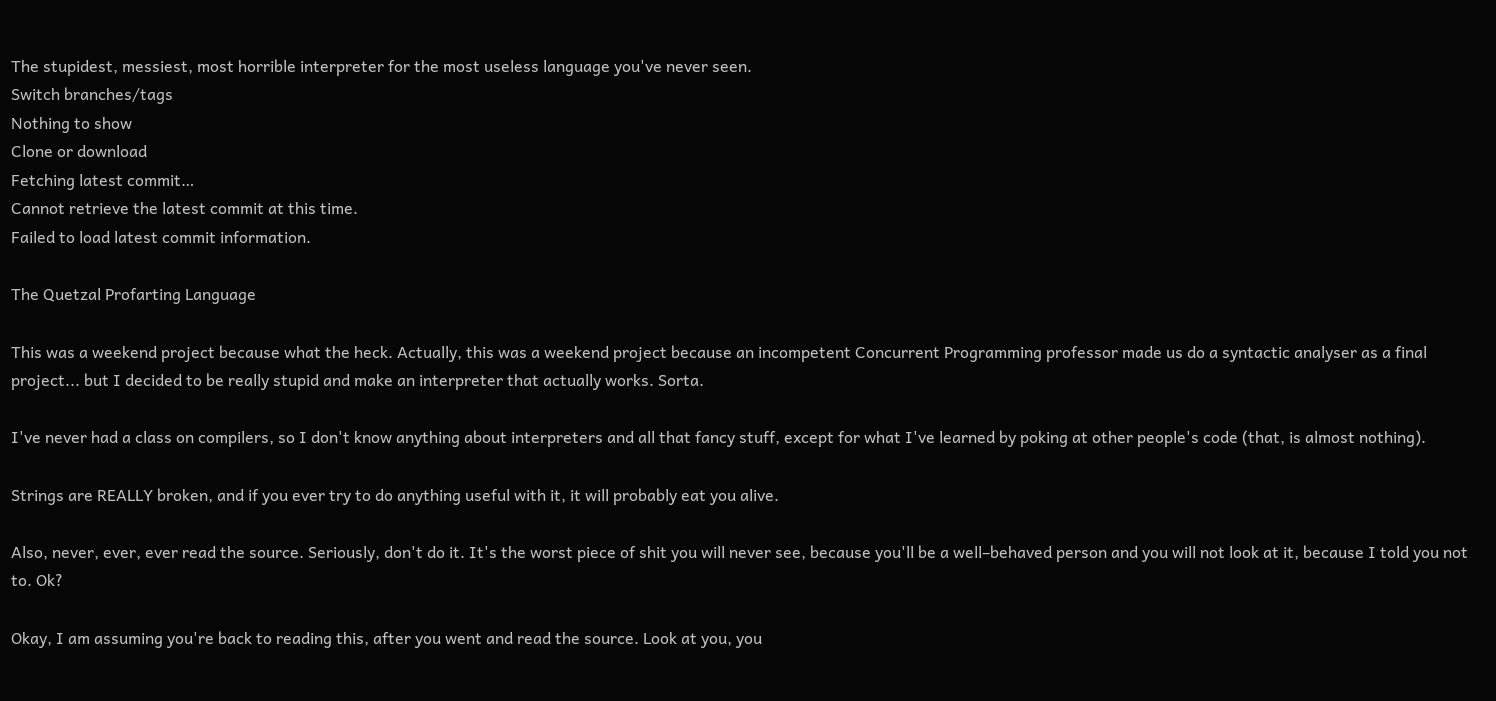The stupidest, messiest, most horrible interpreter for the most useless language you've never seen.
Switch branches/tags
Nothing to show
Clone or download
Fetching latest commit…
Cannot retrieve the latest commit at this time.
Failed to load latest commit information.

The Quetzal Profarting Language

This was a weekend project because what the heck. Actually, this was a weekend project because an incompetent Concurrent Programming professor made us do a syntactic analyser as a final project... but I decided to be really stupid and make an interpreter that actually works. Sorta.

I've never had a class on compilers, so I don't know anything about interpreters and all that fancy stuff, except for what I've learned by poking at other people's code (that, is almost nothing).

Strings are REALLY broken, and if you ever try to do anything useful with it, it will probably eat you alive.

Also, never, ever, ever read the source. Seriously, don't do it. It's the worst piece of shit you will never see, because you'll be a well–behaved person and you will not look at it, because I told you not to. Ok?

Okay, I am assuming you're back to reading this, after you went and read the source. Look at you, you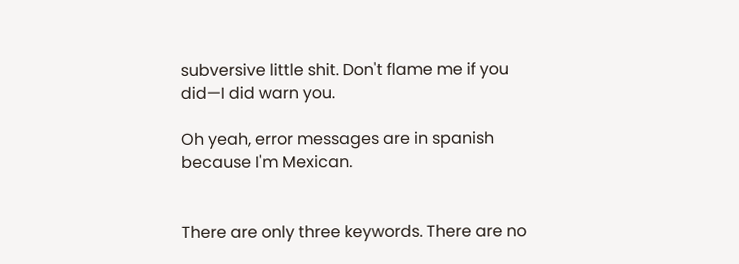subversive little shit. Don't flame me if you did—I did warn you.

Oh yeah, error messages are in spanish because I'm Mexican.


There are only three keywords. There are no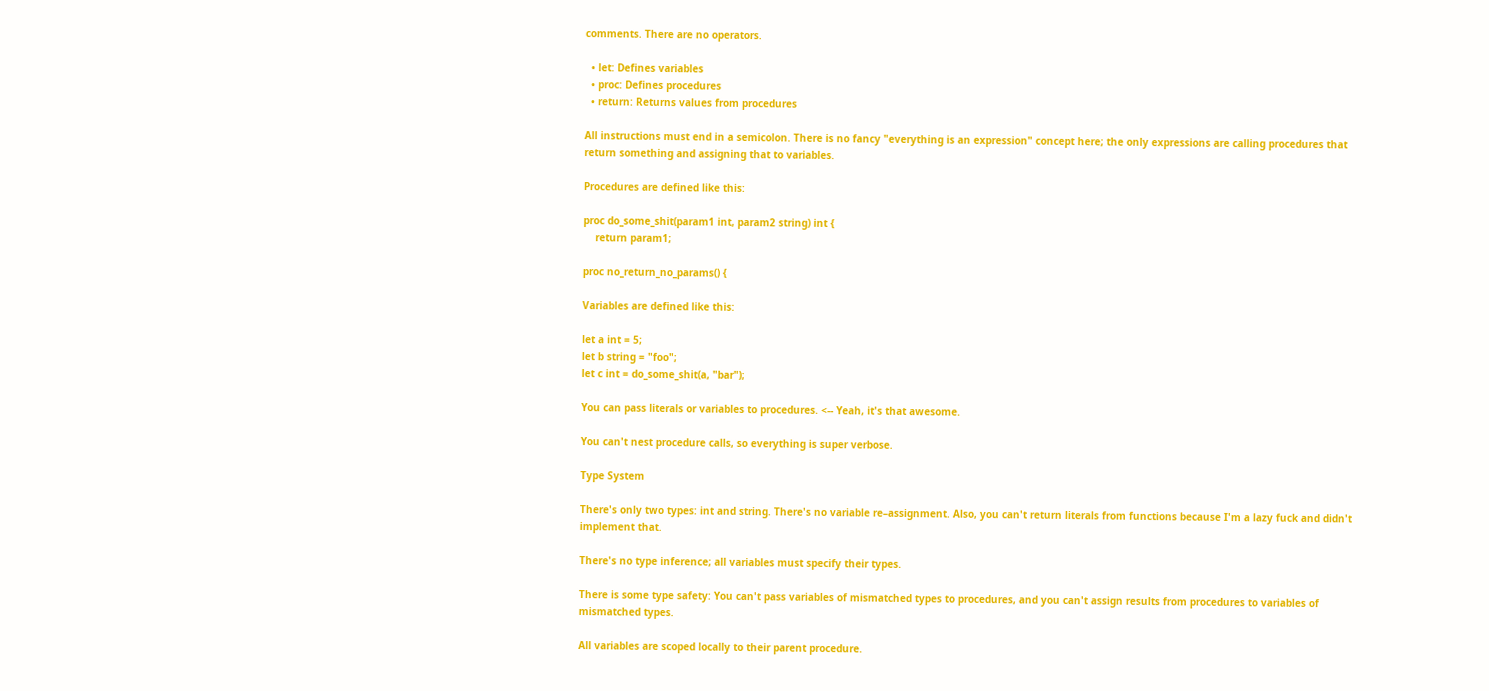comments. There are no operators.

  • let: Defines variables
  • proc: Defines procedures
  • return: Returns values from procedures

All instructions must end in a semicolon. There is no fancy "everything is an expression" concept here; the only expressions are calling procedures that return something and assigning that to variables.

Procedures are defined like this:

proc do_some_shit(param1 int, param2 string) int {
    return param1;

proc no_return_no_params() {

Variables are defined like this:

let a int = 5;
let b string = "foo";
let c int = do_some_shit(a, "bar");

You can pass literals or variables to procedures. <-- Yeah, it's that awesome.

You can't nest procedure calls, so everything is super verbose.

Type System

There's only two types: int and string. There's no variable re–assignment. Also, you can't return literals from functions because I'm a lazy fuck and didn't implement that.

There's no type inference; all variables must specify their types.

There is some type safety: You can't pass variables of mismatched types to procedures, and you can't assign results from procedures to variables of mismatched types.

All variables are scoped locally to their parent procedure.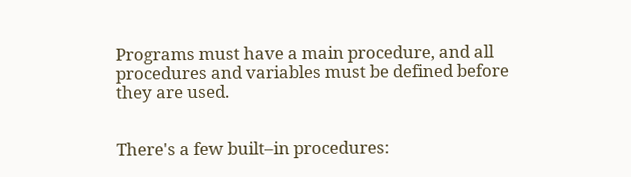Programs must have a main procedure, and all procedures and variables must be defined before they are used.


There's a few built–in procedures: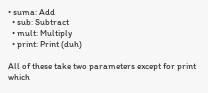• suma: Add
  • sub: Subtract
  • mult: Multiply
  • print: Print (duh)

All of these take two parameters except for print which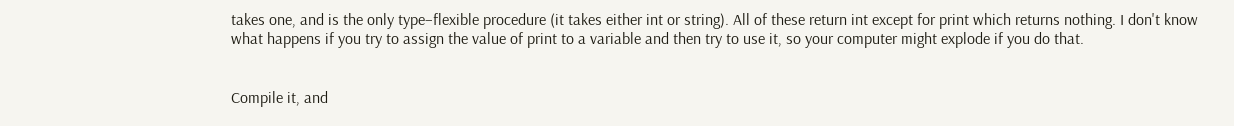takes one, and is the only type–flexible procedure (it takes either int or string). All of these return int except for print which returns nothing. I don't know what happens if you try to assign the value of print to a variable and then try to use it, so your computer might explode if you do that.


Compile it, and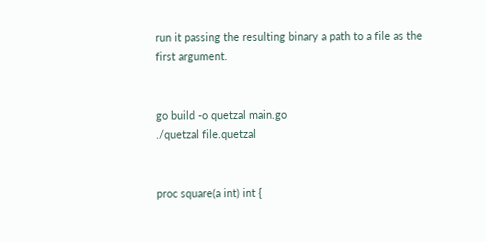run it passing the resulting binary a path to a file as the first argument.


go build -o quetzal main.go
./quetzal file.quetzal


proc square(a int) int {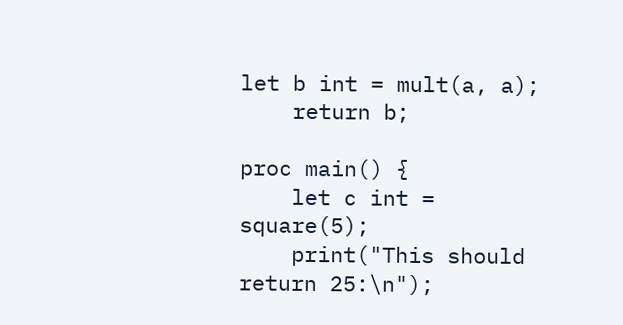let b int = mult(a, a);
    return b;

proc main() {
    let c int = square(5);
    print("This should return 25:\n");